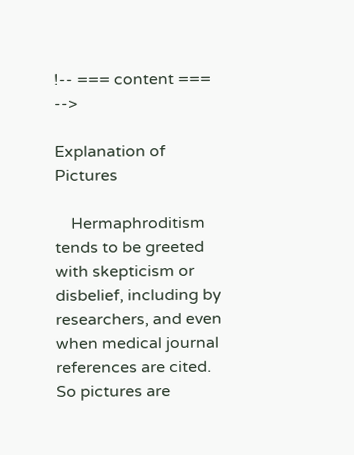!-- === content === -->

Explanation of Pictures

    Hermaphroditism tends to be greeted with skepticism or disbelief, including by researchers, and even when medical journal references are cited. So pictures are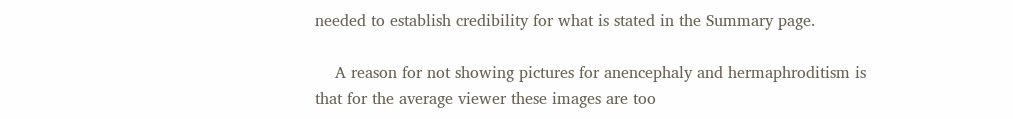needed to establish credibility for what is stated in the Summary page.

    A reason for not showing pictures for anencephaly and hermaphroditism is that for the average viewer these images are too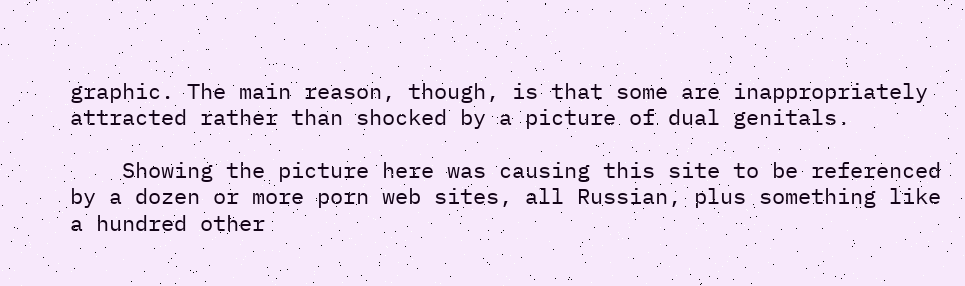graphic. The main reason, though, is that some are inappropriately attracted rather than shocked by a picture of dual genitals.

    Showing the picture here was causing this site to be referenced by a dozen or more porn web sites, all Russian, plus something like a hundred other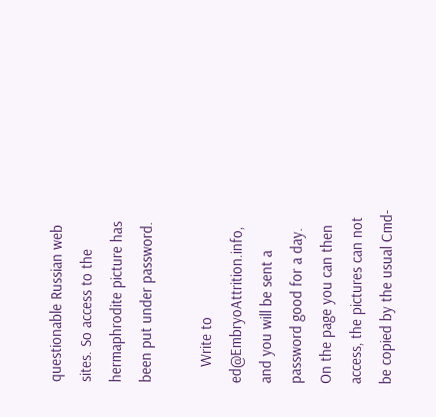questionable Russian web sites. So access to the hermaphrodite picture has been put under password.

    Write to ed@EmbryoAttrition.info, and you will be sent a password good for a day. On the page you can then access, the pictures can not be copied by the usual Cmd-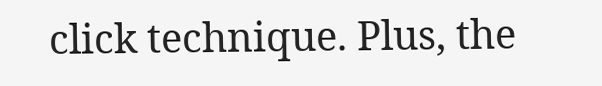click technique. Plus, the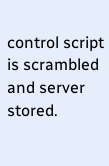control script is scrambled and server stored.